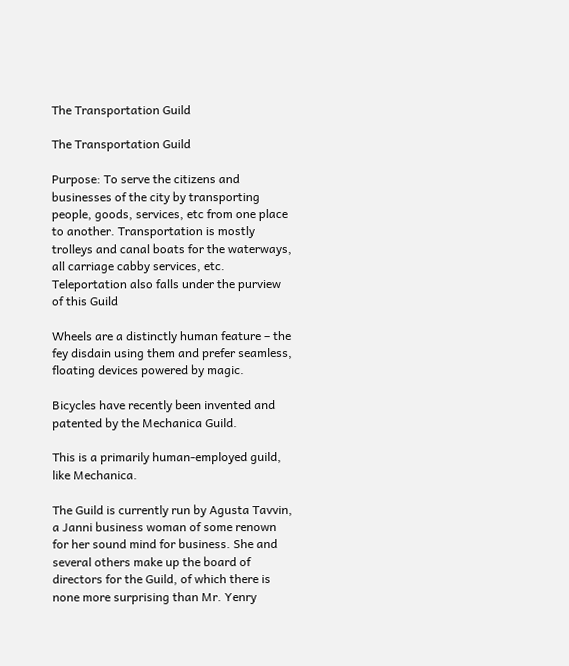The Transportation Guild

The Transportation Guild

Purpose: To serve the citizens and businesses of the city by transporting people, goods, services, etc from one place to another. Transportation is mostly trolleys and canal boats for the waterways, all carriage cabby services, etc. Teleportation also falls under the purview of this Guild

Wheels are a distinctly human feature – the fey disdain using them and prefer seamless, floating devices powered by magic.

Bicycles have recently been invented and patented by the Mechanica Guild.

This is a primarily human-employed guild, like Mechanica.

The Guild is currently run by Agusta Tavvin, a Janni business woman of some renown for her sound mind for business. She and several others make up the board of directors for the Guild, of which there is none more surprising than Mr. Yenry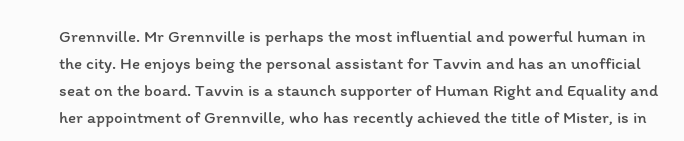Grennville. Mr Grennville is perhaps the most influential and powerful human in the city. He enjoys being the personal assistant for Tavvin and has an unofficial seat on the board. Tavvin is a staunch supporter of Human Right and Equality and her appointment of Grennville, who has recently achieved the title of Mister, is in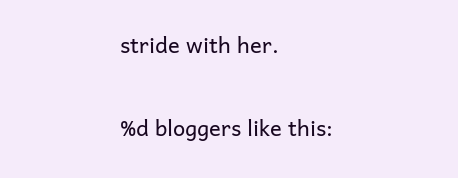stride with her.

%d bloggers like this: